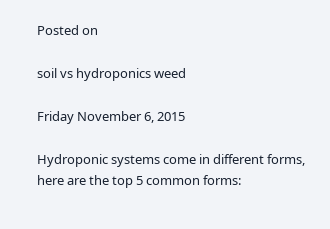Posted on

soil vs hydroponics weed

Friday November 6, 2015

Hydroponic systems come in different forms, here are the top 5 common forms: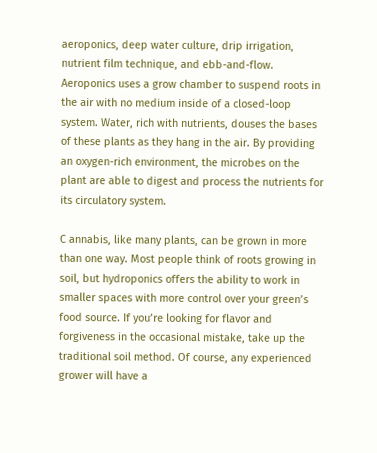aeroponics, deep water culture, drip irrigation, nutrient film technique, and ebb-and-flow.
Aeroponics uses a grow chamber to suspend roots in the air with no medium inside of a closed-loop system. Water, rich with nutrients, douses the bases of these plants as they hang in the air. By providing an oxygen-rich environment, the microbes on the plant are able to digest and process the nutrients for its circulatory system.

C annabis, like many plants, can be grown in more than one way. Most people think of roots growing in soil, but hydroponics offers the ability to work in smaller spaces with more control over your green’s food source. If you’re looking for flavor and forgiveness in the occasional mistake, take up the traditional soil method. Of course, any experienced grower will have a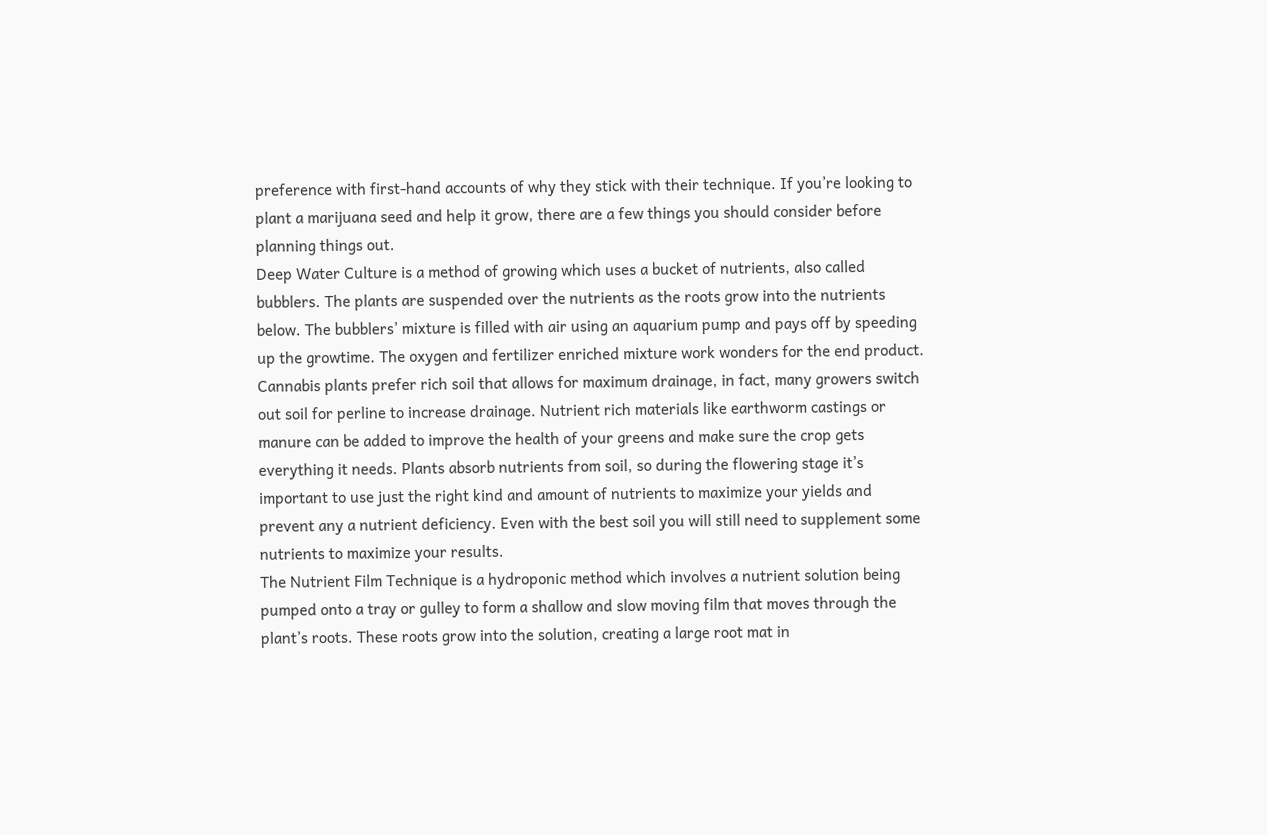preference with first-hand accounts of why they stick with their technique. If you’re looking to plant a marijuana seed and help it grow, there are a few things you should consider before planning things out.
Deep Water Culture is a method of growing which uses a bucket of nutrients, also called bubblers. The plants are suspended over the nutrients as the roots grow into the nutrients below. The bubblers’ mixture is filled with air using an aquarium pump and pays off by speeding up the growtime. The oxygen and fertilizer enriched mixture work wonders for the end product.
Cannabis plants prefer rich soil that allows for maximum drainage, in fact, many growers switch out soil for perline to increase drainage. Nutrient rich materials like earthworm castings or manure can be added to improve the health of your greens and make sure the crop gets everything it needs. Plants absorb nutrients from soil, so during the flowering stage it’s important to use just the right kind and amount of nutrients to maximize your yields and prevent any a nutrient deficiency. Even with the best soil you will still need to supplement some nutrients to maximize your results.
The Nutrient Film Technique is a hydroponic method which involves a nutrient solution being pumped onto a tray or gulley to form a shallow and slow moving film that moves through the plant’s roots. These roots grow into the solution, creating a large root mat in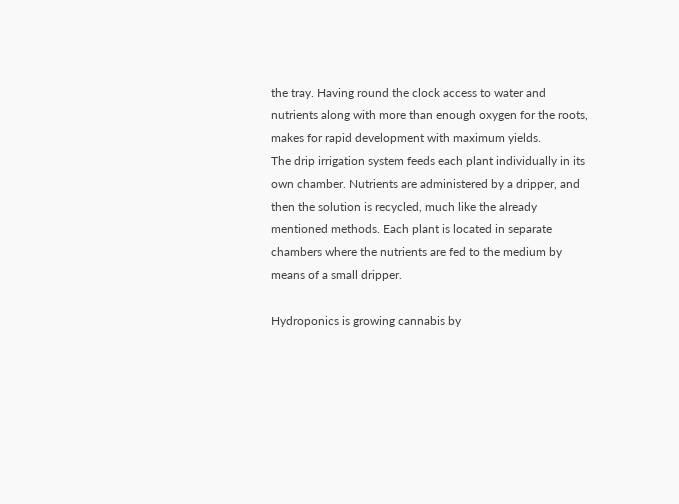the tray. Having round the clock access to water and nutrients along with more than enough oxygen for the roots, makes for rapid development with maximum yields.
The drip irrigation system feeds each plant individually in its own chamber. Nutrients are administered by a dripper, and then the solution is recycled, much like the already mentioned methods. Each plant is located in separate chambers where the nutrients are fed to the medium by means of a small dripper.

Hydroponics is growing cannabis by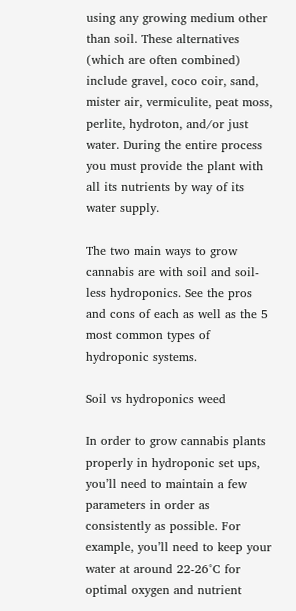using any growing medium other than soil. These alternatives (which are often combined) include gravel, coco coir, sand, mister air, vermiculite, peat moss, perlite, hydroton, and/or just water. During the entire process you must provide the plant with all its nutrients by way of its water supply.

The two main ways to grow cannabis are with soil and soil-less hydroponics. See the pros and cons of each as well as the 5 most common types of hydroponic systems.

Soil vs hydroponics weed

In order to grow cannabis plants properly in hydroponic set ups, you’ll need to maintain a few parameters in order as consistently as possible. For example, you’ll need to keep your water at around 22-26°C for optimal oxygen and nutrient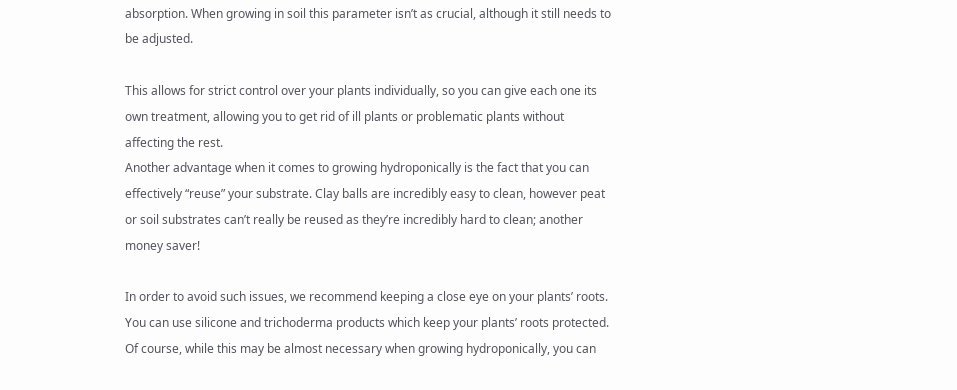absorption. When growing in soil this parameter isn’t as crucial, although it still needs to be adjusted.

This allows for strict control over your plants individually, so you can give each one its own treatment, allowing you to get rid of ill plants or problematic plants without affecting the rest.
Another advantage when it comes to growing hydroponically is the fact that you can effectively “reuse” your substrate. Clay balls are incredibly easy to clean, however peat or soil substrates can’t really be reused as they’re incredibly hard to clean; another money saver!

In order to avoid such issues, we recommend keeping a close eye on your plants’ roots. You can use silicone and trichoderma products which keep your plants’ roots protected. Of course, while this may be almost necessary when growing hydroponically, you can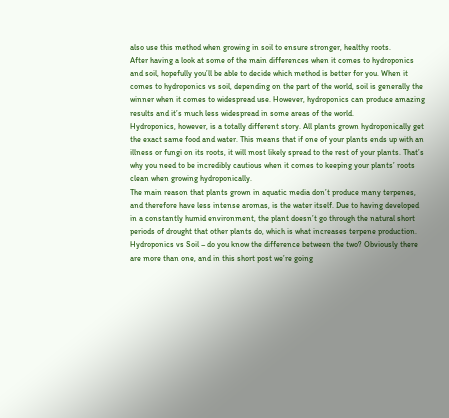also use this method when growing in soil to ensure stronger, healthy roots.
After having a look at some of the main differences when it comes to hydroponics and soil, hopefully you’ll be able to decide which method is better for you. When it comes to hydroponics vs soil, depending on the part of the world, soil is generally the winner when it comes to widespread use. However, hydroponics can produce amazing results and it’s much less widespread in some areas of the world.
Hydroponics, however, is a totally different story. All plants grown hydroponically get the exact same food and water. This means that if one of your plants ends up with an illness or fungi on its roots, it will most likely spread to the rest of your plants. That’s why you need to be incredibly cautious when it comes to keeping your plants’ roots clean when growing hydroponically.
The main reason that plants grown in aquatic media don’t produce many terpenes, and therefore have less intense aromas, is the water itself. Due to having developed in a constantly humid environment, the plant doesn’t go through the natural short periods of drought that other plants do, which is what increases terpene production.
Hydroponics vs Soil – do you know the difference between the two? Obviously there are more than one, and in this short post we’re going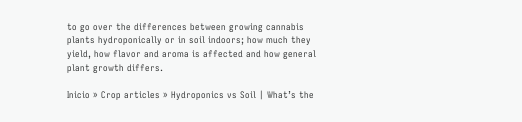to go over the differences between growing cannabis plants hydroponically or in soil indoors; how much they yield, how flavor and aroma is affected and how general plant growth differs.

Inicio » Crop articles » Hydroponics vs Soil | What’s the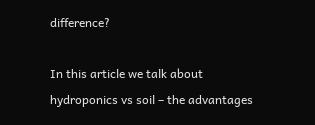difference?

In this article we talk about hydroponics vs soil – the advantages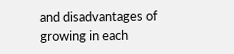and disadvantages of growing in each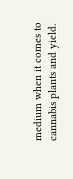medium when it comes to cannabis plants and yield.